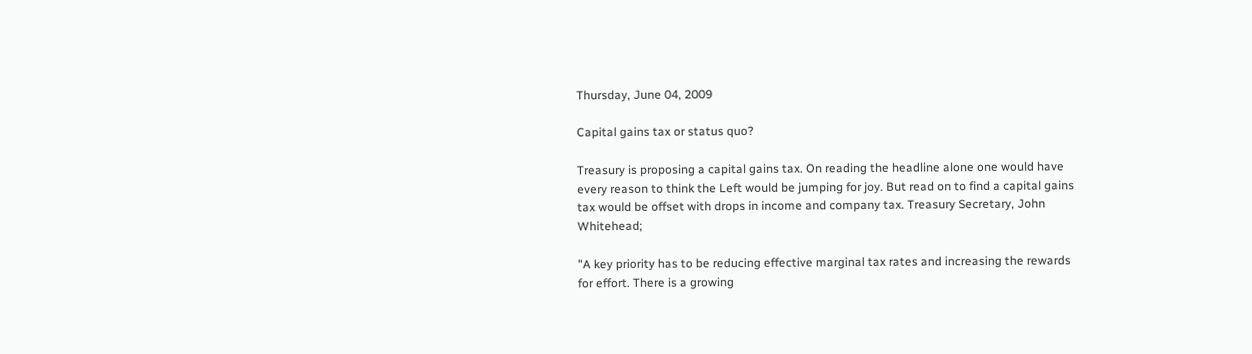Thursday, June 04, 2009

Capital gains tax or status quo?

Treasury is proposing a capital gains tax. On reading the headline alone one would have every reason to think the Left would be jumping for joy. But read on to find a capital gains tax would be offset with drops in income and company tax. Treasury Secretary, John Whitehead;

"A key priority has to be reducing effective marginal tax rates and increasing the rewards for effort. There is a growing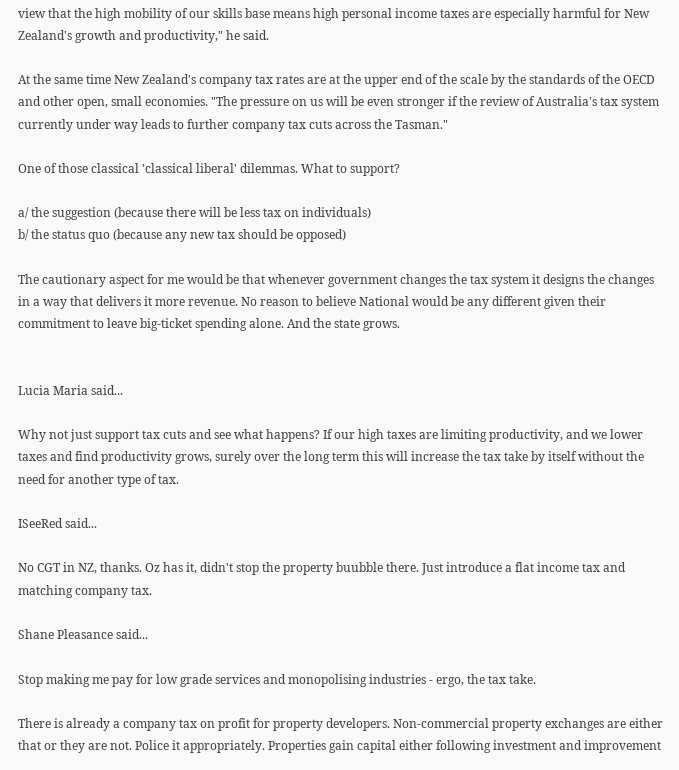view that the high mobility of our skills base means high personal income taxes are especially harmful for New Zealand's growth and productivity," he said.

At the same time New Zealand's company tax rates are at the upper end of the scale by the standards of the OECD and other open, small economies. "The pressure on us will be even stronger if the review of Australia's tax system currently under way leads to further company tax cuts across the Tasman."

One of those classical 'classical liberal' dilemmas. What to support?

a/ the suggestion (because there will be less tax on individuals)
b/ the status quo (because any new tax should be opposed)

The cautionary aspect for me would be that whenever government changes the tax system it designs the changes in a way that delivers it more revenue. No reason to believe National would be any different given their commitment to leave big-ticket spending alone. And the state grows.


Lucia Maria said...

Why not just support tax cuts and see what happens? If our high taxes are limiting productivity, and we lower taxes and find productivity grows, surely over the long term this will increase the tax take by itself without the need for another type of tax.

ISeeRed said...

No CGT in NZ, thanks. Oz has it, didn't stop the property buubble there. Just introduce a flat income tax and matching company tax.

Shane Pleasance said...

Stop making me pay for low grade services and monopolising industries - ergo, the tax take.

There is already a company tax on profit for property developers. Non-commercial property exchanges are either that or they are not. Police it appropriately. Properties gain capital either following investment and improvement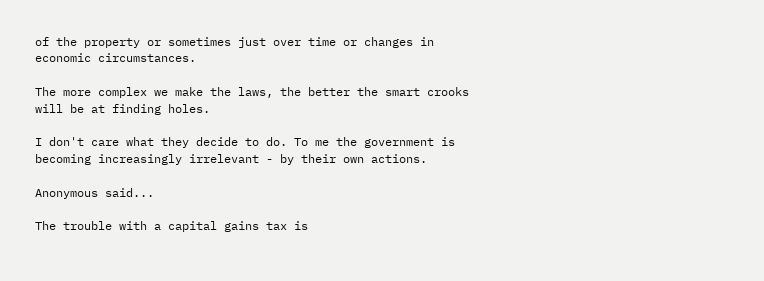of the property or sometimes just over time or changes in economic circumstances.

The more complex we make the laws, the better the smart crooks will be at finding holes.

I don't care what they decide to do. To me the government is becoming increasingly irrelevant - by their own actions.

Anonymous said...

The trouble with a capital gains tax is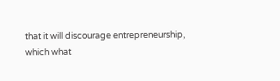that it will discourage entrepreneurship, which what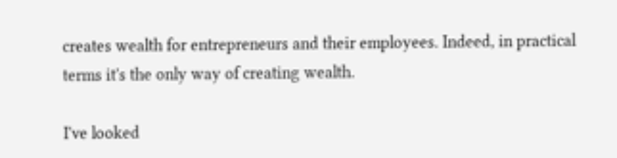creates wealth for entrepreneurs and their employees. Indeed, in practical terms it's the only way of creating wealth.

I've looked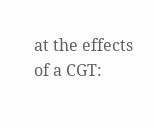at the effects of a CGT: